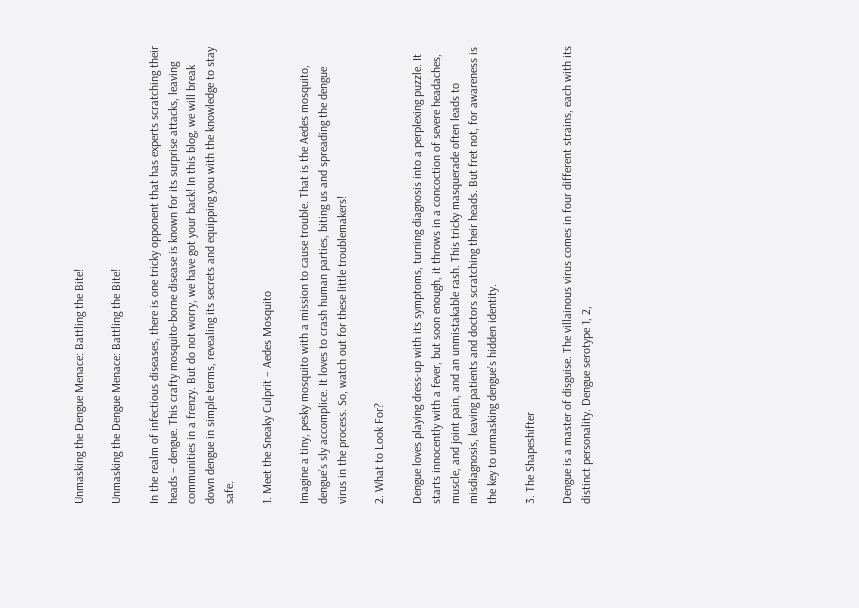Unmasking the Dengue Menace: Battling the Bite!

Unmasking the Dengue Menace: Battling the Bite!

In the realm of infectious diseases, there is one tricky opponent that has experts scratching their heads – dengue. This crafty mosquito-borne disease is known for its surprise attacks, leaving communities in a frenzy. But do not worry, we have got your back! In this blog, we will break down dengue in simple terms, revealing its secrets and equipping you with the knowledge to stay safe.

1. Meet the Sneaky Culprit – Aedes Mosquito

Imagine a tiny, pesky mosquito with a mission to cause trouble. That is the Aedes mosquito, dengue’s sly accomplice. It loves to crash human parties, biting us and spreading the dengue virus in the process. So, watch out for these little troublemakers!

2. What to Look For?

Dengue loves playing dress-up with its symptoms, turning diagnosis into a perplexing puzzle. It starts innocently with a fever, but soon enough, it throws in a concoction of severe headaches, muscle, and joint pain, and an unmistakable rash. This tricky masquerade often leads to misdiagnosis, leaving patients and doctors scratching their heads. But fret not, for awareness is the key to unmasking dengue’s hidden identity.

3. The Shapeshifter

Dengue is a master of disguise. The villainous virus comes in four different strains, each with its distinct personality. Dengue serotype 1, 2,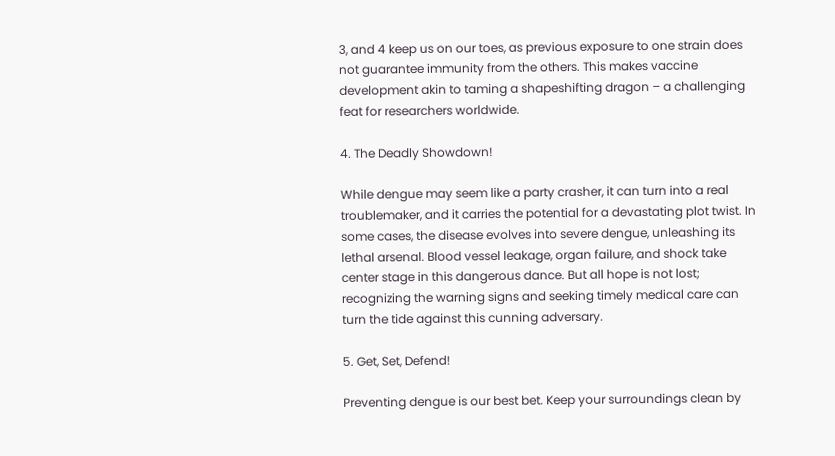3, and 4 keep us on our toes, as previous exposure to one strain does not guarantee immunity from the others. This makes vaccine development akin to taming a shapeshifting dragon – a challenging feat for researchers worldwide.

4. The Deadly Showdown!

While dengue may seem like a party crasher, it can turn into a real troublemaker, and it carries the potential for a devastating plot twist. In some cases, the disease evolves into severe dengue, unleashing its lethal arsenal. Blood vessel leakage, organ failure, and shock take center stage in this dangerous dance. But all hope is not lost; recognizing the warning signs and seeking timely medical care can turn the tide against this cunning adversary.

5. Get, Set, Defend!

Preventing dengue is our best bet. Keep your surroundings clean by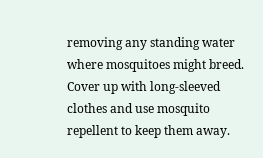removing any standing water where mosquitoes might breed. Cover up with long-sleeved clothes and use mosquito repellent to keep them away.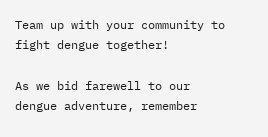Team up with your community to fight dengue together!

As we bid farewell to our dengue adventure, remember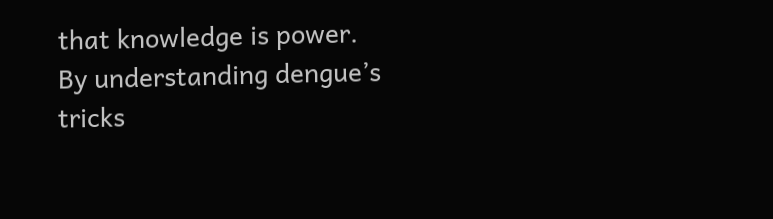that knowledge is power. By understanding dengue’s tricks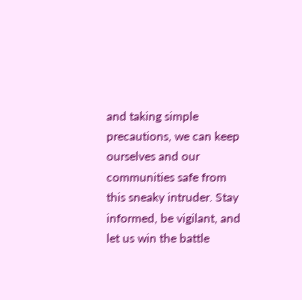and taking simple precautions, we can keep ourselves and our communities safe from this sneaky intruder. Stay informed, be vigilant, and let us win the battle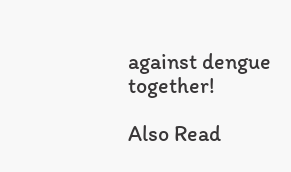against dengue together!

Also Read